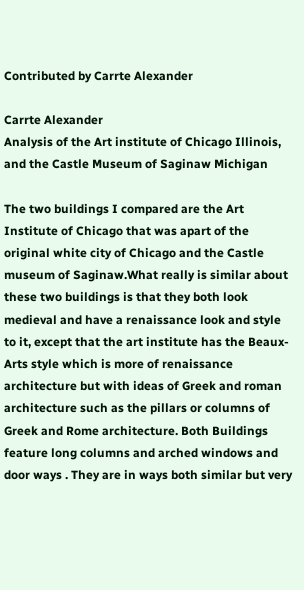Contributed by Carrte Alexander

Carrte Alexander
Analysis of the Art institute of Chicago Illinois, and the Castle Museum of Saginaw Michigan

The two buildings I compared are the Art Institute of Chicago that was apart of the original white city of Chicago and the Castle museum of Saginaw.What really is similar about these two buildings is that they both look medieval and have a renaissance look and style to it, except that the art institute has the Beaux-Arts style which is more of renaissance architecture but with ideas of Greek and roman architecture such as the pillars or columns of Greek and Rome architecture. Both Buildings feature long columns and arched windows and door ways . They are in ways both similar but very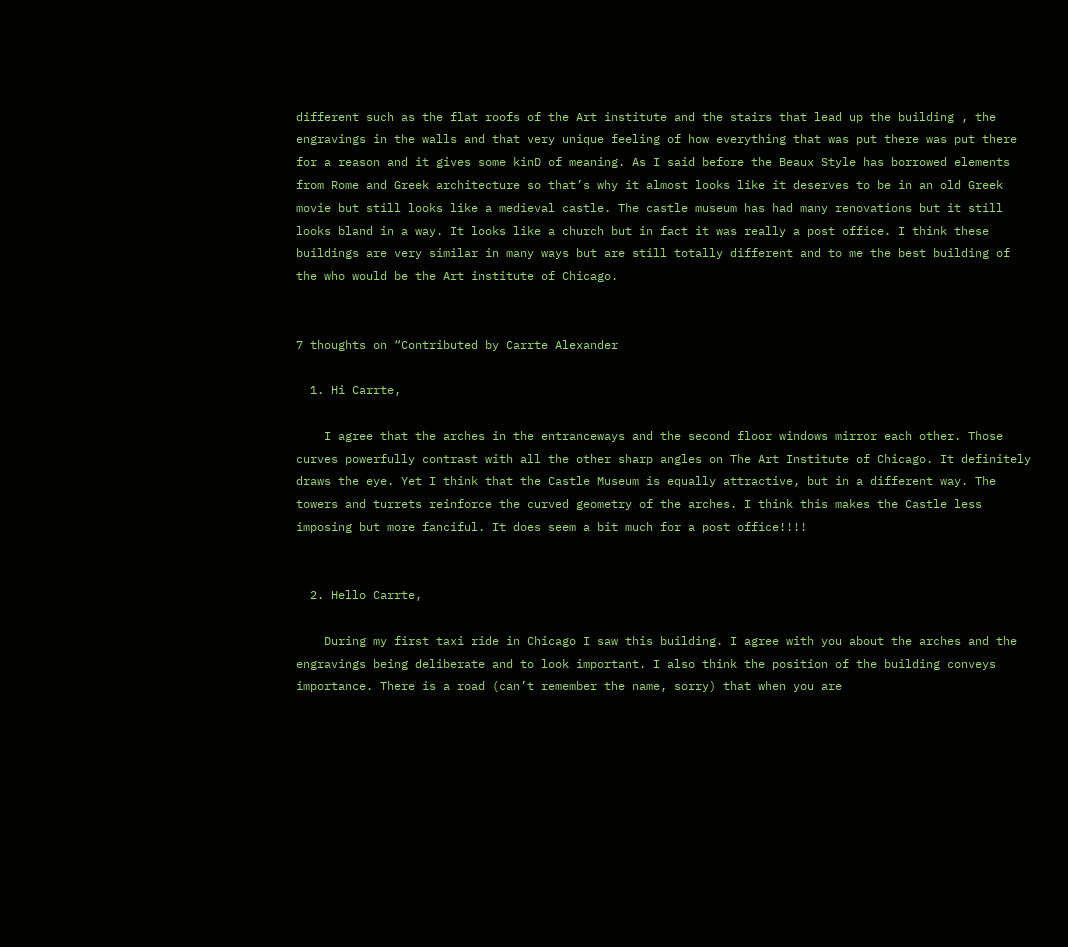different such as the flat roofs of the Art institute and the stairs that lead up the building , the engravings in the walls and that very unique feeling of how everything that was put there was put there for a reason and it gives some kinD of meaning. As I said before the Beaux Style has borrowed elements from Rome and Greek architecture so that’s why it almost looks like it deserves to be in an old Greek movie but still looks like a medieval castle. The castle museum has had many renovations but it still looks bland in a way. It looks like a church but in fact it was really a post office. I think these buildings are very similar in many ways but are still totally different and to me the best building of the who would be the Art institute of Chicago.


7 thoughts on “Contributed by Carrte Alexander

  1. Hi Carrte,

    I agree that the arches in the entranceways and the second floor windows mirror each other. Those curves powerfully contrast with all the other sharp angles on The Art Institute of Chicago. It definitely draws the eye. Yet I think that the Castle Museum is equally attractive, but in a different way. The towers and turrets reinforce the curved geometry of the arches. I think this makes the Castle less imposing but more fanciful. It does seem a bit much for a post office!!!!


  2. Hello Carrte,

    During my first taxi ride in Chicago I saw this building. I agree with you about the arches and the engravings being deliberate and to look important. I also think the position of the building conveys importance. There is a road (can’t remember the name, sorry) that when you are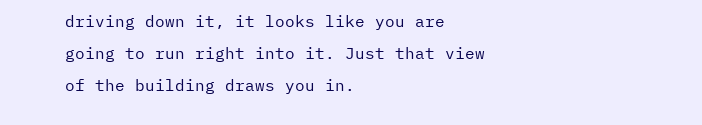driving down it, it looks like you are going to run right into it. Just that view of the building draws you in.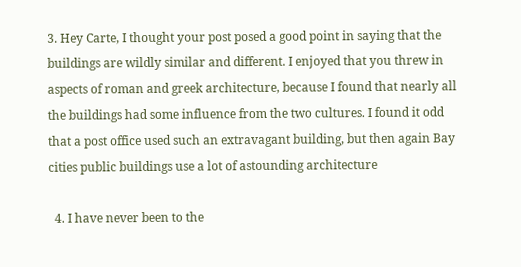3. Hey Carte, I thought your post posed a good point in saying that the buildings are wildly similar and different. I enjoyed that you threw in aspects of roman and greek architecture, because I found that nearly all the buildings had some influence from the two cultures. I found it odd that a post office used such an extravagant building, but then again Bay cities public buildings use a lot of astounding architecture

  4. I have never been to the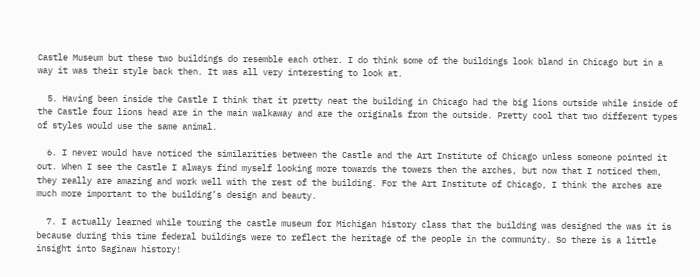Castle Museum but these two buildings do resemble each other. I do think some of the buildings look bland in Chicago but in a way it was their style back then. It was all very interesting to look at.

  5. Having been inside the Castle I think that it pretty neat the building in Chicago had the big lions outside while inside of the Castle four lions head are in the main walkaway and are the originals from the outside. Pretty cool that two different types of styles would use the same animal.

  6. I never would have noticed the similarities between the Castle and the Art Institute of Chicago unless someone pointed it out. When I see the Castle I always find myself looking more towards the towers then the arches, but now that I noticed them, they really are amazing and work well with the rest of the building. For the Art Institute of Chicago, I think the arches are much more important to the building’s design and beauty.

  7. I actually learned while touring the castle museum for Michigan history class that the building was designed the was it is because during this time federal buildings were to reflect the heritage of the people in the community. So there is a little insight into Saginaw history!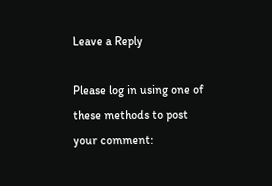Leave a Reply

Please log in using one of these methods to post your comment: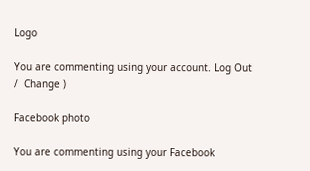Logo

You are commenting using your account. Log Out /  Change )

Facebook photo

You are commenting using your Facebook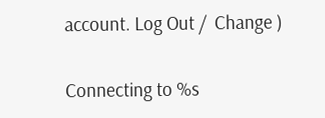account. Log Out /  Change )

Connecting to %s